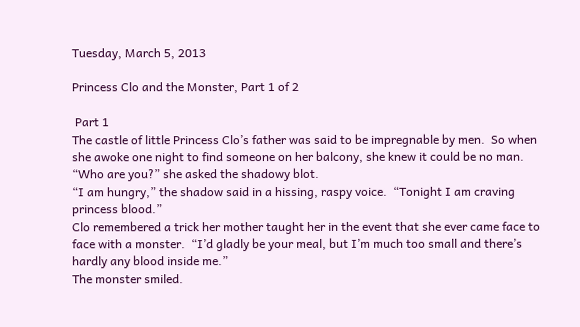Tuesday, March 5, 2013

Princess Clo and the Monster, Part 1 of 2

 Part 1
The castle of little Princess Clo’s father was said to be impregnable by men.  So when she awoke one night to find someone on her balcony, she knew it could be no man.
“Who are you?” she asked the shadowy blot.
“I am hungry,” the shadow said in a hissing, raspy voice.  “Tonight I am craving princess blood.”
Clo remembered a trick her mother taught her in the event that she ever came face to face with a monster.  “I’d gladly be your meal, but I’m much too small and there’s hardly any blood inside me.”
The monster smiled.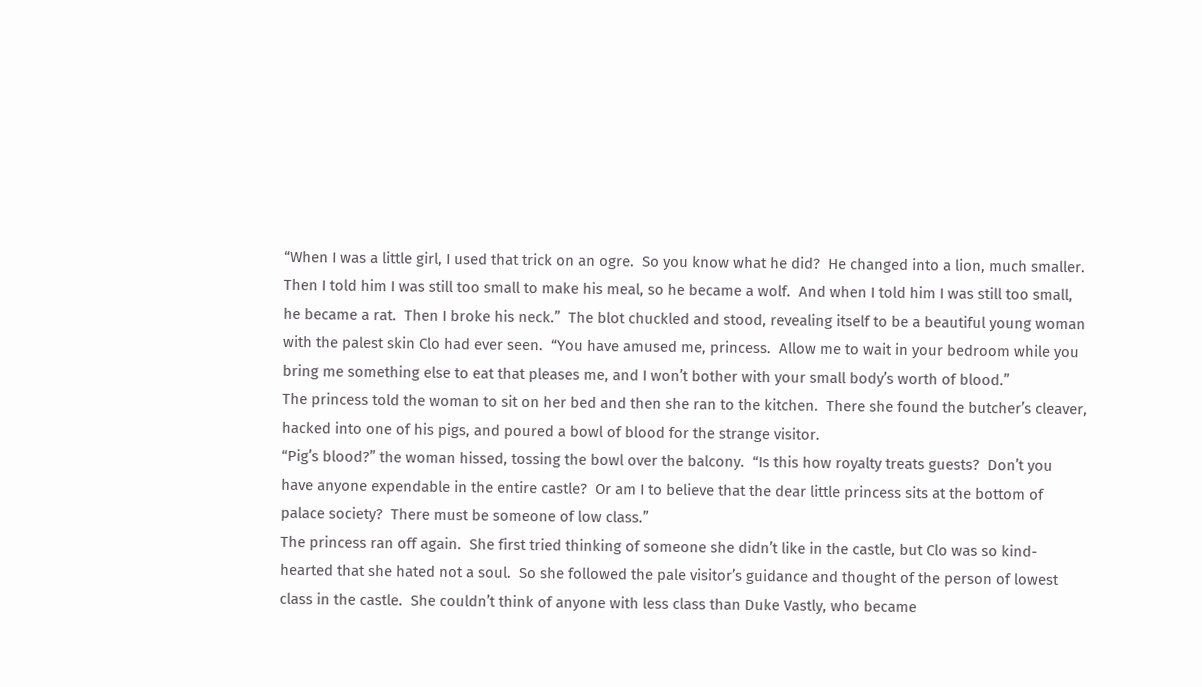“When I was a little girl, I used that trick on an ogre.  So you know what he did?  He changed into a lion, much smaller.  Then I told him I was still too small to make his meal, so he became a wolf.  And when I told him I was still too small, he became a rat.  Then I broke his neck.”  The blot chuckled and stood, revealing itself to be a beautiful young woman with the palest skin Clo had ever seen.  “You have amused me, princess.  Allow me to wait in your bedroom while you bring me something else to eat that pleases me, and I won’t bother with your small body’s worth of blood.”
The princess told the woman to sit on her bed and then she ran to the kitchen.  There she found the butcher’s cleaver, hacked into one of his pigs, and poured a bowl of blood for the strange visitor.
“Pig’s blood?” the woman hissed, tossing the bowl over the balcony.  “Is this how royalty treats guests?  Don’t you have anyone expendable in the entire castle?  Or am I to believe that the dear little princess sits at the bottom of palace society?  There must be someone of low class.”
The princess ran off again.  She first tried thinking of someone she didn’t like in the castle, but Clo was so kind-hearted that she hated not a soul.  So she followed the pale visitor’s guidance and thought of the person of lowest class in the castle.  She couldn’t think of anyone with less class than Duke Vastly, who became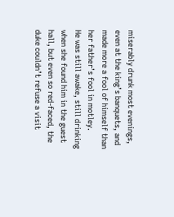miserably drunk most evenings, even at the king’s banquets, and made more a fool of himself than her father’s fool in motley.
He was still awake, still drinking when she found him in the guest hall, but even so red-faced, the duke couldn’t refuse a visit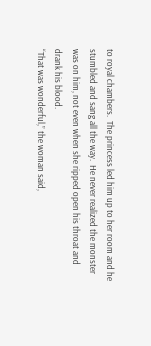to royal chambers.  The princess led him up to her room and he stumbled and sang all the way.  He never realized the monster was on him, not even when she ripped open his throat and drank his blood.
“That was wonderful,” the woman said,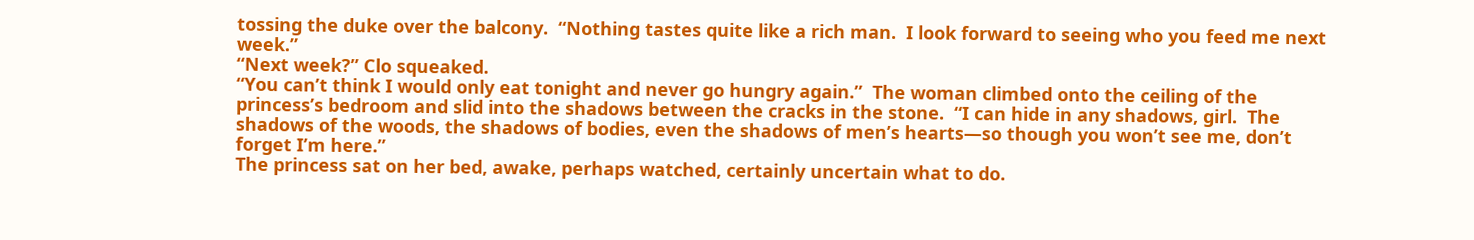tossing the duke over the balcony.  “Nothing tastes quite like a rich man.  I look forward to seeing who you feed me next week.”
“Next week?” Clo squeaked.
“You can’t think I would only eat tonight and never go hungry again.”  The woman climbed onto the ceiling of the princess’s bedroom and slid into the shadows between the cracks in the stone.  “I can hide in any shadows, girl.  The shadows of the woods, the shadows of bodies, even the shadows of men’s hearts—so though you won’t see me, don’t forget I’m here.”
The princess sat on her bed, awake, perhaps watched, certainly uncertain what to do.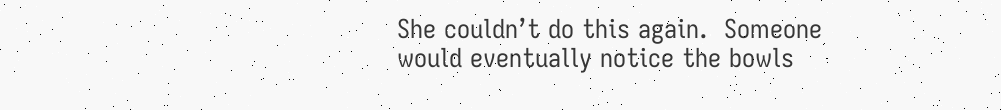She couldn’t do this again.  Someone would eventually notice the bowls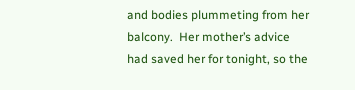and bodies plummeting from her balcony.  Her mother’s advice had saved her for tonight, so the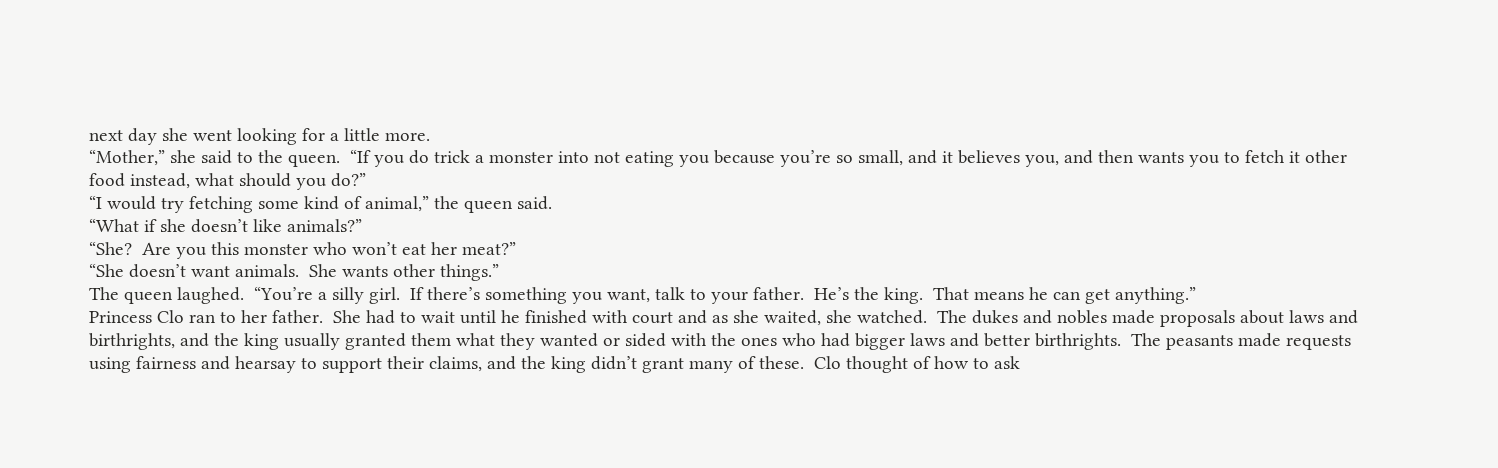next day she went looking for a little more.
“Mother,” she said to the queen.  “If you do trick a monster into not eating you because you’re so small, and it believes you, and then wants you to fetch it other food instead, what should you do?”
“I would try fetching some kind of animal,” the queen said.
“What if she doesn’t like animals?”
“She?  Are you this monster who won’t eat her meat?”
“She doesn’t want animals.  She wants other things.”
The queen laughed.  “You’re a silly girl.  If there’s something you want, talk to your father.  He’s the king.  That means he can get anything.”
Princess Clo ran to her father.  She had to wait until he finished with court and as she waited, she watched.  The dukes and nobles made proposals about laws and birthrights, and the king usually granted them what they wanted or sided with the ones who had bigger laws and better birthrights.  The peasants made requests using fairness and hearsay to support their claims, and the king didn’t grant many of these.  Clo thought of how to ask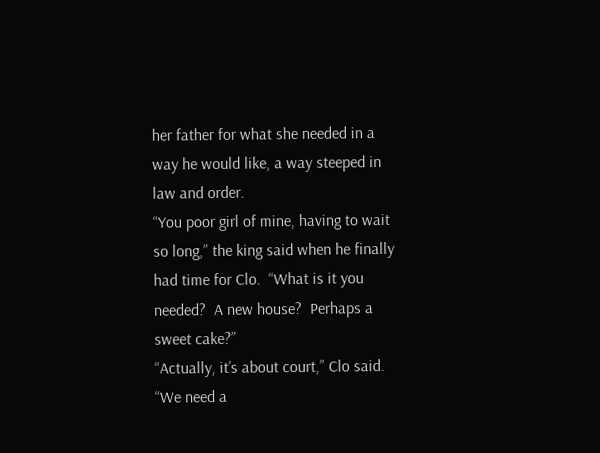her father for what she needed in a way he would like, a way steeped in law and order.
“You poor girl of mine, having to wait so long,” the king said when he finally had time for Clo.  “What is it you needed?  A new house?  Perhaps a sweet cake?”
“Actually, it’s about court,” Clo said.  “We need a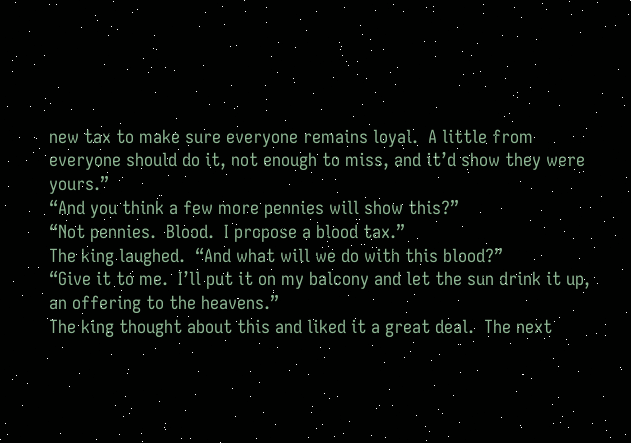new tax to make sure everyone remains loyal.  A little from everyone should do it, not enough to miss, and it’d show they were yours.”
“And you think a few more pennies will show this?”
“Not pennies.  Blood.  I propose a blood tax.”
The king laughed.  “And what will we do with this blood?”
“Give it to me.  I’ll put it on my balcony and let the sun drink it up, an offering to the heavens.”
The king thought about this and liked it a great deal.  The next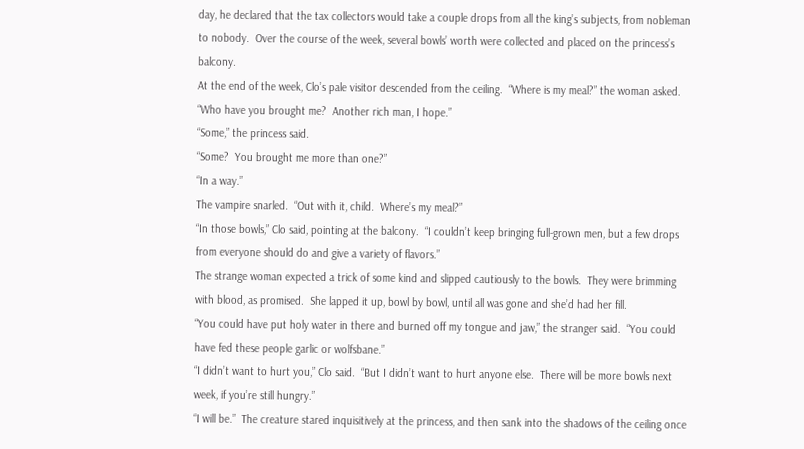day, he declared that the tax collectors would take a couple drops from all the king’s subjects, from nobleman to nobody.  Over the course of the week, several bowls’ worth were collected and placed on the princess’s balcony.
At the end of the week, Clo’s pale visitor descended from the ceiling.  “Where is my meal?” the woman asked.  “Who have you brought me?  Another rich man, I hope.”
“Some,” the princess said.
“Some?  You brought me more than one?”
“In a way.”
The vampire snarled.  “Out with it, child.  Where’s my meal?”
“In those bowls,” Clo said, pointing at the balcony.  “I couldn’t keep bringing full-grown men, but a few drops from everyone should do and give a variety of flavors.”
The strange woman expected a trick of some kind and slipped cautiously to the bowls.  They were brimming with blood, as promised.  She lapped it up, bowl by bowl, until all was gone and she’d had her fill.
“You could have put holy water in there and burned off my tongue and jaw,” the stranger said.  “You could have fed these people garlic or wolfsbane.”
“I didn’t want to hurt you,” Clo said.  “But I didn’t want to hurt anyone else.  There will be more bowls next week, if you’re still hungry.”
“I will be.”  The creature stared inquisitively at the princess, and then sank into the shadows of the ceiling once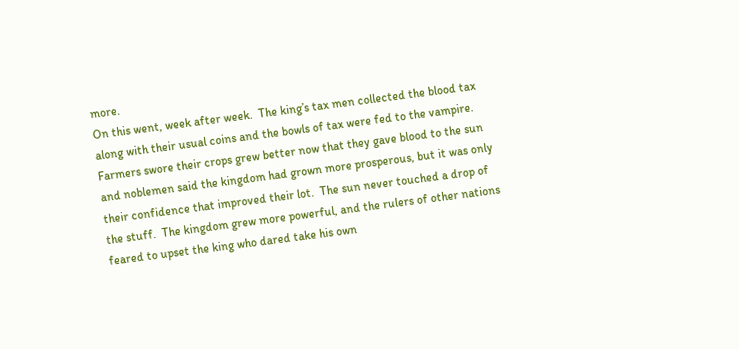more.
On this went, week after week.  The king’s tax men collected the blood tax along with their usual coins and the bowls of tax were fed to the vampire.  Farmers swore their crops grew better now that they gave blood to the sun and noblemen said the kingdom had grown more prosperous, but it was only their confidence that improved their lot.  The sun never touched a drop of the stuff.  The kingdom grew more powerful, and the rulers of other nations feared to upset the king who dared take his own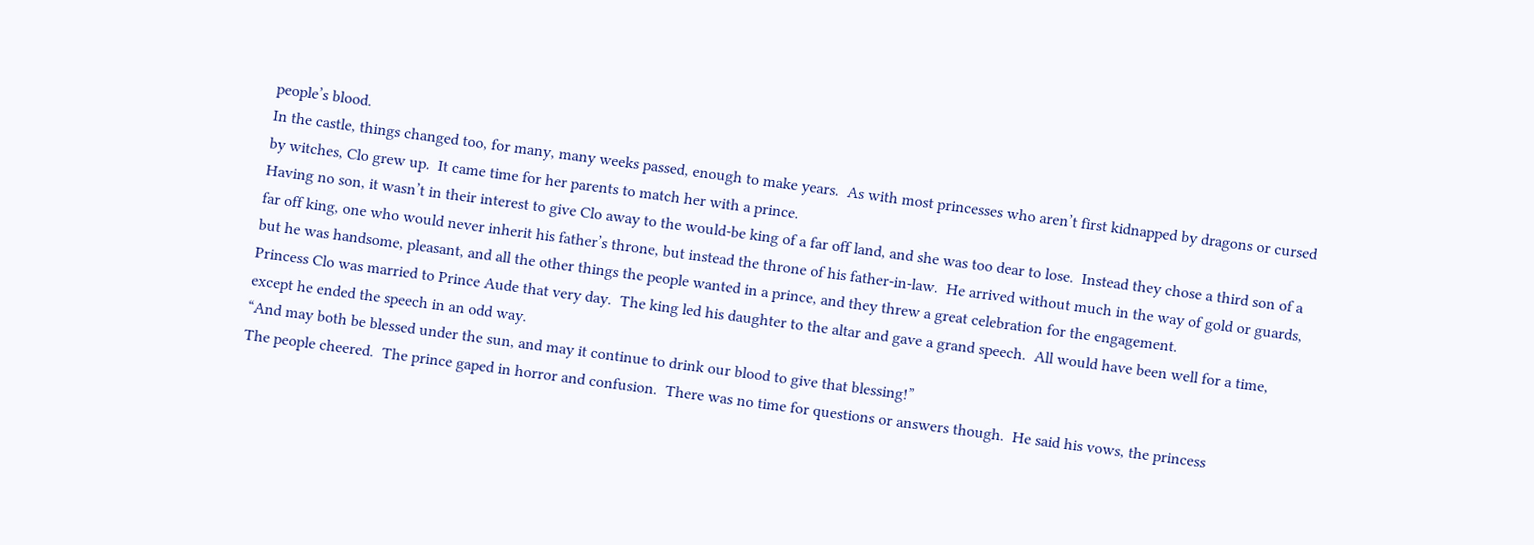people’s blood.
In the castle, things changed too, for many, many weeks passed, enough to make years.  As with most princesses who aren’t first kidnapped by dragons or cursed by witches, Clo grew up.  It came time for her parents to match her with a prince.
Having no son, it wasn’t in their interest to give Clo away to the would-be king of a far off land, and she was too dear to lose.  Instead they chose a third son of a far off king, one who would never inherit his father’s throne, but instead the throne of his father-in-law.  He arrived without much in the way of gold or guards, but he was handsome, pleasant, and all the other things the people wanted in a prince, and they threw a great celebration for the engagement.
Princess Clo was married to Prince Aude that very day.  The king led his daughter to the altar and gave a grand speech.  All would have been well for a time, except he ended the speech in an odd way.
“And may both be blessed under the sun, and may it continue to drink our blood to give that blessing!”
The people cheered.  The prince gaped in horror and confusion.  There was no time for questions or answers though.  He said his vows, the princess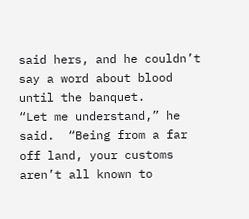said hers, and he couldn’t say a word about blood until the banquet.
“Let me understand,” he said.  “Being from a far off land, your customs aren’t all known to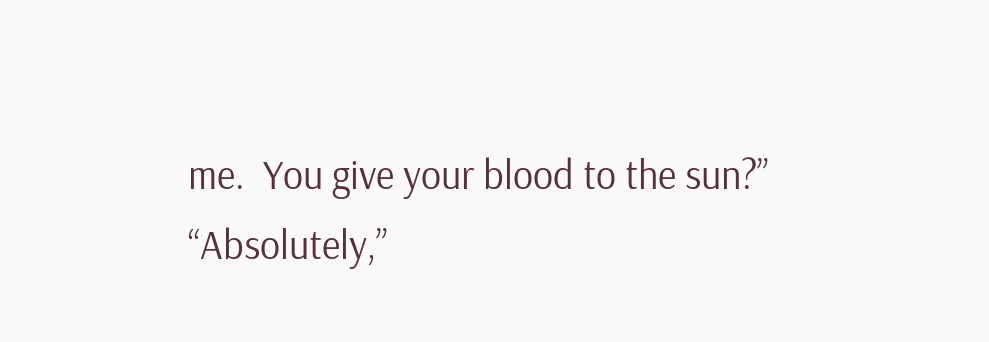me.  You give your blood to the sun?”
“Absolutely,”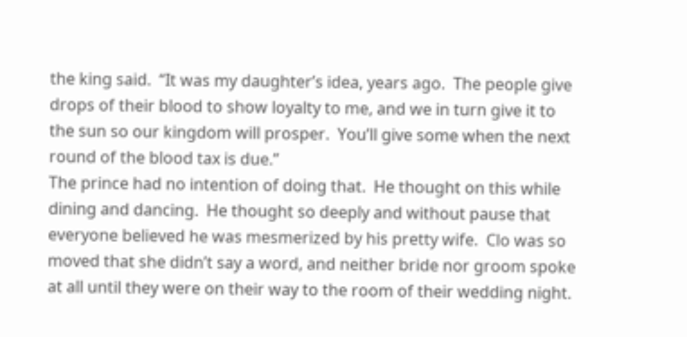the king said.  “It was my daughter’s idea, years ago.  The people give drops of their blood to show loyalty to me, and we in turn give it to the sun so our kingdom will prosper.  You’ll give some when the next round of the blood tax is due.”
The prince had no intention of doing that.  He thought on this while dining and dancing.  He thought so deeply and without pause that everyone believed he was mesmerized by his pretty wife.  Clo was so moved that she didn’t say a word, and neither bride nor groom spoke at all until they were on their way to the room of their wedding night.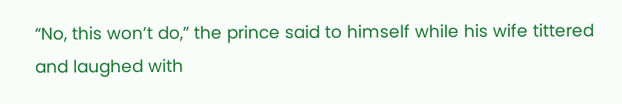“No, this won’t do,” the prince said to himself while his wife tittered and laughed with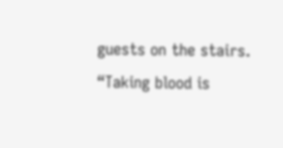guests on the stairs.  “Taking blood is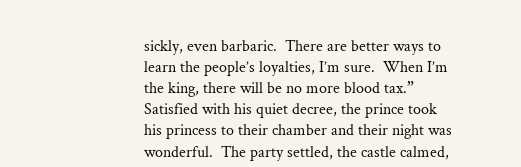sickly, even barbaric.  There are better ways to learn the people’s loyalties, I’m sure.  When I’m the king, there will be no more blood tax.”
Satisfied with his quiet decree, the prince took his princess to their chamber and their night was wonderful.  The party settled, the castle calmed,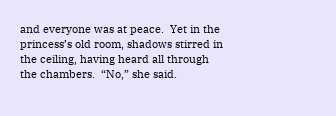and everyone was at peace.  Yet in the princess’s old room, shadows stirred in the ceiling, having heard all through the chambers.  “No,” she said.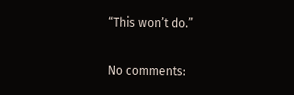“This won’t do.”

No comments: